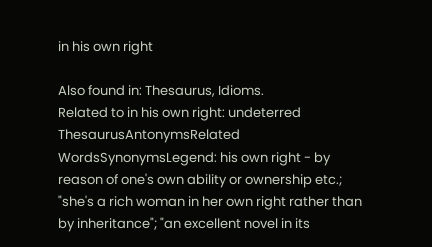in his own right

Also found in: Thesaurus, Idioms.
Related to in his own right: undeterred
ThesaurusAntonymsRelated WordsSynonymsLegend: his own right - by reason of one's own ability or ownership etc.; "she's a rich woman in her own right rather than by inheritance"; "an excellent novel in its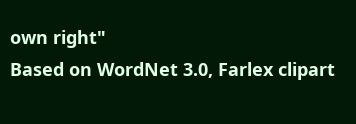own right"
Based on WordNet 3.0, Farlex clipart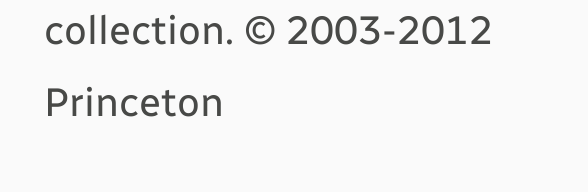collection. © 2003-2012 Princeton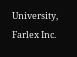University, Farlex Inc.